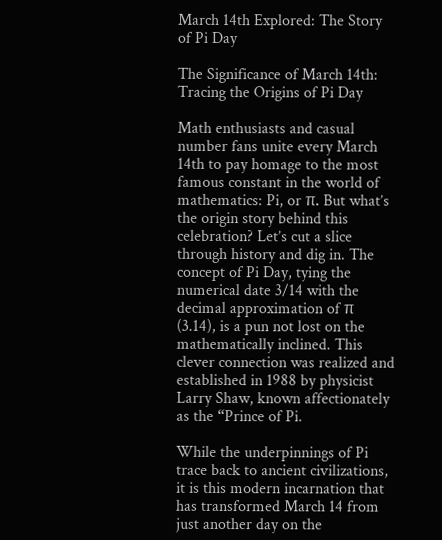March 14th Explored: The Story of Pi Day

The Significance of March 14th: Tracing the Origins of Pi Day

Math enthusiasts and casual number fans unite every March 14th to pay homage to the most famous constant in the world of mathematics: Pi, or π. But what’s the origin story behind this celebration? Let’s cut a slice through history and dig in. The concept of Pi Day, tying the numerical date 3/14 with the decimal approximation of π (3.14), is a pun not lost on the mathematically inclined. This clever connection was realized and established in 1988 by physicist Larry Shaw, known affectionately as the “Prince of Pi.

While the underpinnings of Pi trace back to ancient civilizations, it is this modern incarnation that has transformed March 14 from just another day on the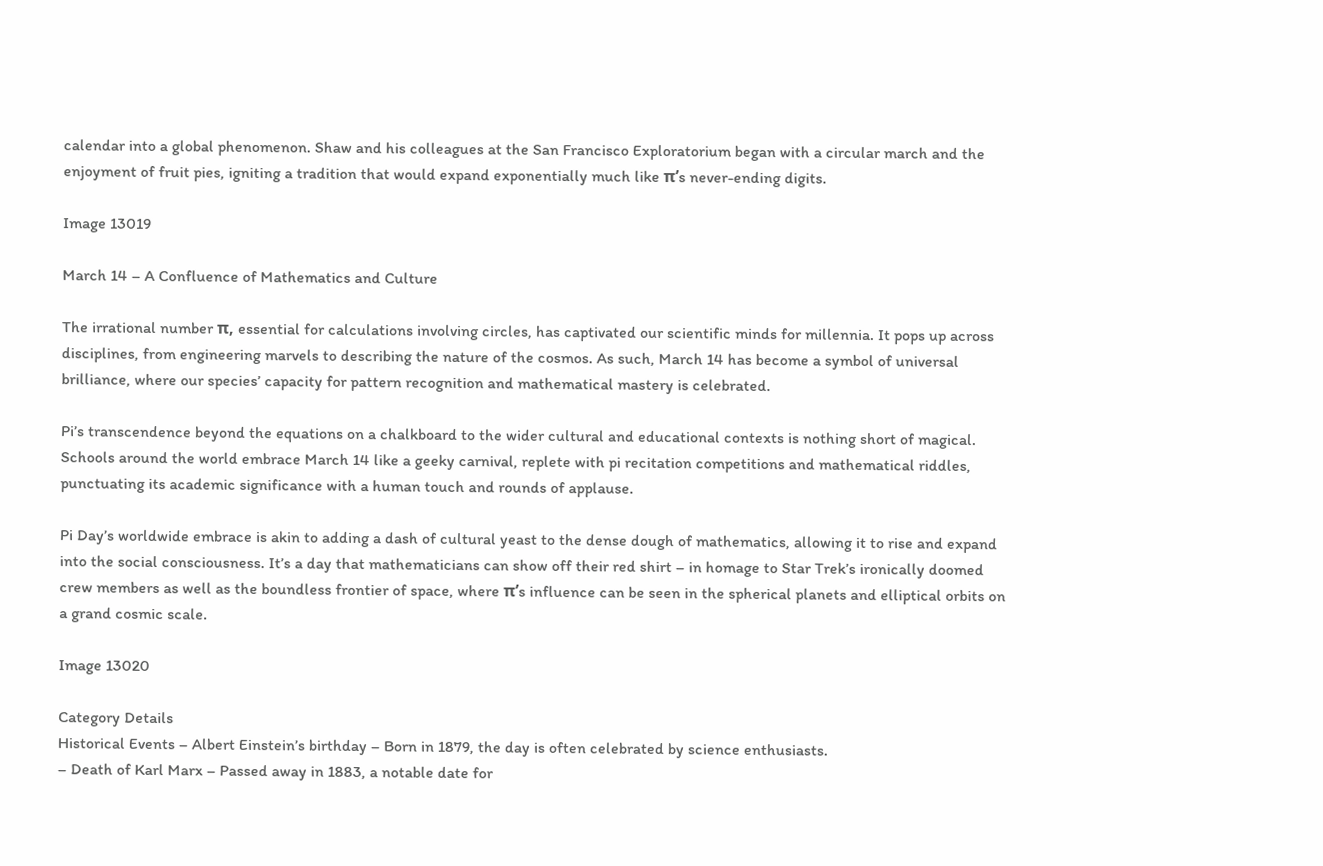calendar into a global phenomenon. Shaw and his colleagues at the San Francisco Exploratorium began with a circular march and the enjoyment of fruit pies, igniting a tradition that would expand exponentially much like π’s never-ending digits.

Image 13019

March 14 – A Confluence of Mathematics and Culture

The irrational number π, essential for calculations involving circles, has captivated our scientific minds for millennia. It pops up across disciplines, from engineering marvels to describing the nature of the cosmos. As such, March 14 has become a symbol of universal brilliance, where our species’ capacity for pattern recognition and mathematical mastery is celebrated.

Pi’s transcendence beyond the equations on a chalkboard to the wider cultural and educational contexts is nothing short of magical. Schools around the world embrace March 14 like a geeky carnival, replete with pi recitation competitions and mathematical riddles, punctuating its academic significance with a human touch and rounds of applause.

Pi Day’s worldwide embrace is akin to adding a dash of cultural yeast to the dense dough of mathematics, allowing it to rise and expand into the social consciousness. It’s a day that mathematicians can show off their red shirt – in homage to Star Trek’s ironically doomed crew members as well as the boundless frontier of space, where π’s influence can be seen in the spherical planets and elliptical orbits on a grand cosmic scale.

Image 13020

Category Details
Historical Events – Albert Einstein’s birthday – Born in 1879, the day is often celebrated by science enthusiasts.
– Death of Karl Marx – Passed away in 1883, a notable date for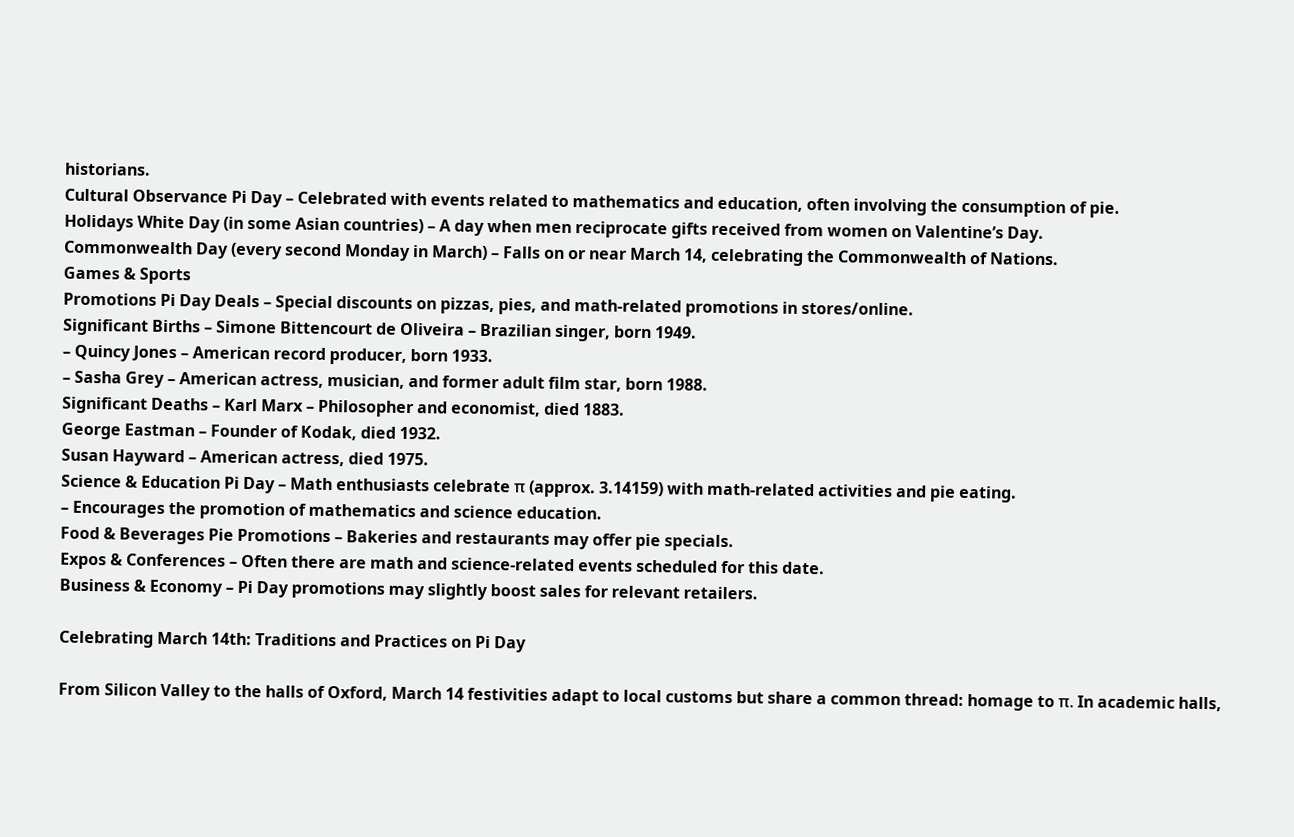historians.
Cultural Observance Pi Day – Celebrated with events related to mathematics and education, often involving the consumption of pie.
Holidays White Day (in some Asian countries) – A day when men reciprocate gifts received from women on Valentine’s Day.
Commonwealth Day (every second Monday in March) – Falls on or near March 14, celebrating the Commonwealth of Nations.
Games & Sports
Promotions Pi Day Deals – Special discounts on pizzas, pies, and math-related promotions in stores/online.
Significant Births – Simone Bittencourt de Oliveira – Brazilian singer, born 1949.
– Quincy Jones – American record producer, born 1933.
– Sasha Grey – American actress, musician, and former adult film star, born 1988.
Significant Deaths – Karl Marx – Philosopher and economist, died 1883.
George Eastman – Founder of Kodak, died 1932.
Susan Hayward – American actress, died 1975.
Science & Education Pi Day – Math enthusiasts celebrate π (approx. 3.14159) with math-related activities and pie eating.
– Encourages the promotion of mathematics and science education.
Food & Beverages Pie Promotions – Bakeries and restaurants may offer pie specials.
Expos & Conferences – Often there are math and science-related events scheduled for this date.
Business & Economy – Pi Day promotions may slightly boost sales for relevant retailers.

Celebrating March 14th: Traditions and Practices on Pi Day

From Silicon Valley to the halls of Oxford, March 14 festivities adapt to local customs but share a common thread: homage to π. In academic halls,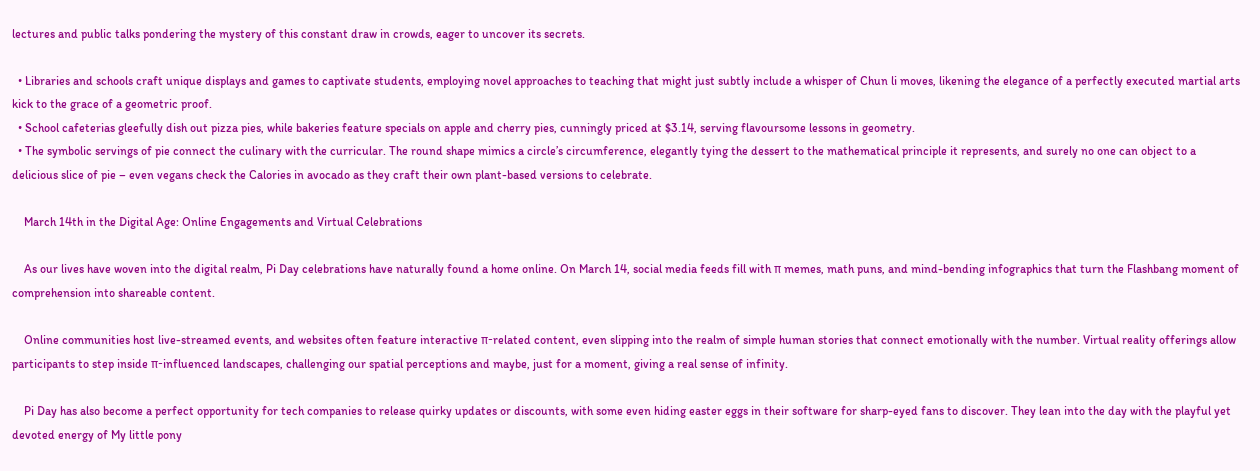lectures and public talks pondering the mystery of this constant draw in crowds, eager to uncover its secrets.

  • Libraries and schools craft unique displays and games to captivate students, employing novel approaches to teaching that might just subtly include a whisper of Chun li moves, likening the elegance of a perfectly executed martial arts kick to the grace of a geometric proof.
  • School cafeterias gleefully dish out pizza pies, while bakeries feature specials on apple and cherry pies, cunningly priced at $3.14, serving flavoursome lessons in geometry.
  • The symbolic servings of pie connect the culinary with the curricular. The round shape mimics a circle’s circumference, elegantly tying the dessert to the mathematical principle it represents, and surely no one can object to a delicious slice of pie – even vegans check the Calories in avocado as they craft their own plant-based versions to celebrate.

    March 14th in the Digital Age: Online Engagements and Virtual Celebrations

    As our lives have woven into the digital realm, Pi Day celebrations have naturally found a home online. On March 14, social media feeds fill with π memes, math puns, and mind-bending infographics that turn the Flashbang moment of comprehension into shareable content.

    Online communities host live-streamed events, and websites often feature interactive π-related content, even slipping into the realm of simple human stories that connect emotionally with the number. Virtual reality offerings allow participants to step inside π-influenced landscapes, challenging our spatial perceptions and maybe, just for a moment, giving a real sense of infinity.

    Pi Day has also become a perfect opportunity for tech companies to release quirky updates or discounts, with some even hiding easter eggs in their software for sharp-eyed fans to discover. They lean into the day with the playful yet devoted energy of My little pony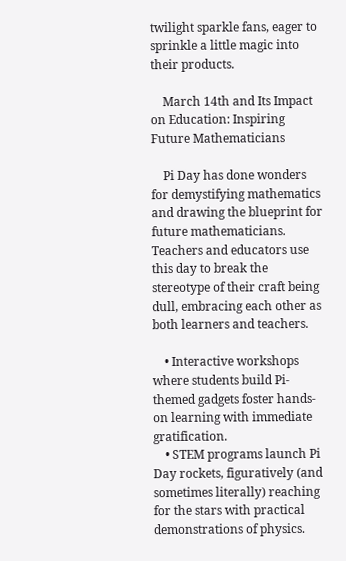twilight sparkle fans, eager to sprinkle a little magic into their products.

    March 14th and Its Impact on Education: Inspiring Future Mathematicians

    Pi Day has done wonders for demystifying mathematics and drawing the blueprint for future mathematicians. Teachers and educators use this day to break the stereotype of their craft being dull, embracing each other as both learners and teachers.

    • Interactive workshops where students build Pi-themed gadgets foster hands-on learning with immediate gratification.
    • STEM programs launch Pi Day rockets, figuratively (and sometimes literally) reaching for the stars with practical demonstrations of physics.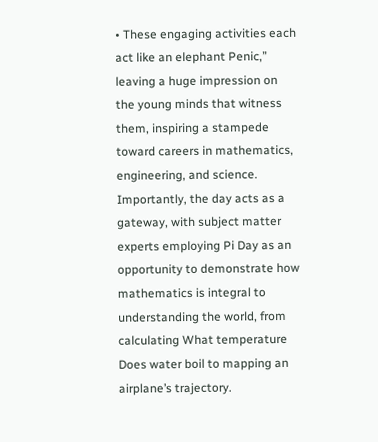• These engaging activities each act like an elephant Penic,” leaving a huge impression on the young minds that witness them, inspiring a stampede toward careers in mathematics, engineering, and science. Importantly, the day acts as a gateway, with subject matter experts employing Pi Day as an opportunity to demonstrate how mathematics is integral to understanding the world, from calculating What temperature Does water boil to mapping an airplane’s trajectory.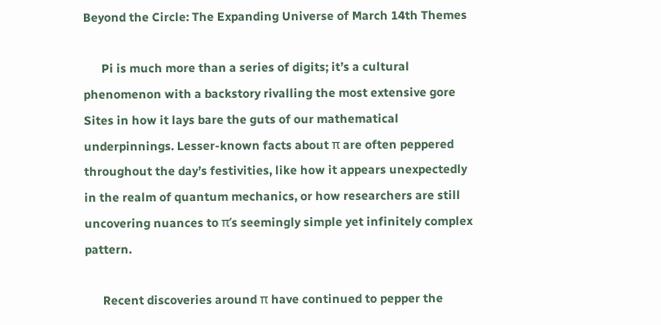Beyond the Circle: The Expanding Universe of March 14th Themes

      Pi is much more than a series of digits; it’s a cultural phenomenon with a backstory rivalling the most extensive gore Sites in how it lays bare the guts of our mathematical underpinnings. Lesser-known facts about π are often peppered throughout the day’s festivities, like how it appears unexpectedly in the realm of quantum mechanics, or how researchers are still uncovering nuances to π’s seemingly simple yet infinitely complex pattern.

      Recent discoveries around π have continued to pepper the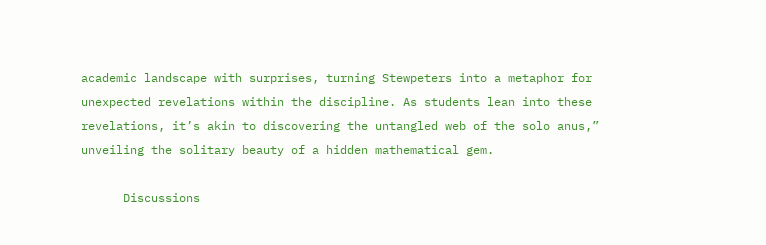academic landscape with surprises, turning Stewpeters into a metaphor for unexpected revelations within the discipline. As students lean into these revelations, it’s akin to discovering the untangled web of the solo anus,” unveiling the solitary beauty of a hidden mathematical gem.

      Discussions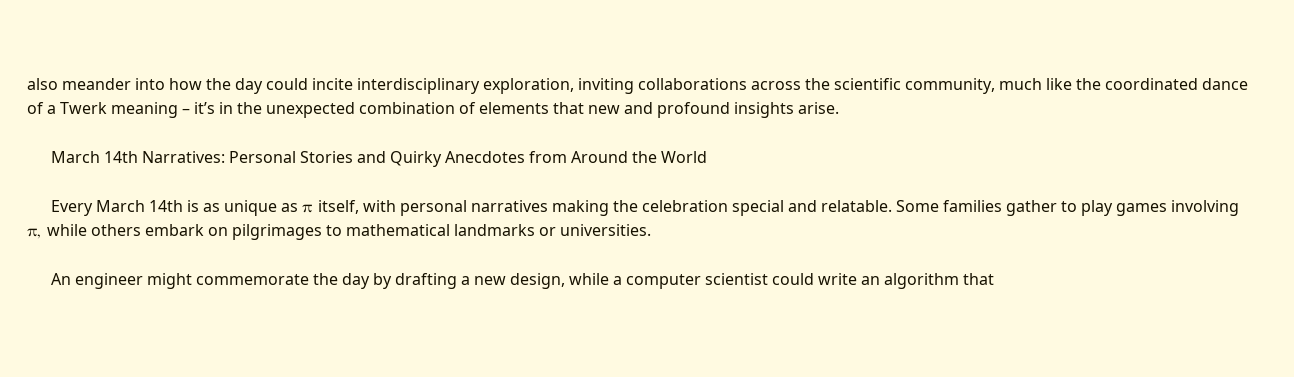also meander into how the day could incite interdisciplinary exploration, inviting collaborations across the scientific community, much like the coordinated dance of a Twerk meaning – it’s in the unexpected combination of elements that new and profound insights arise.

      March 14th Narratives: Personal Stories and Quirky Anecdotes from Around the World

      Every March 14th is as unique as π itself, with personal narratives making the celebration special and relatable. Some families gather to play games involving π, while others embark on pilgrimages to mathematical landmarks or universities.

      An engineer might commemorate the day by drafting a new design, while a computer scientist could write an algorithm that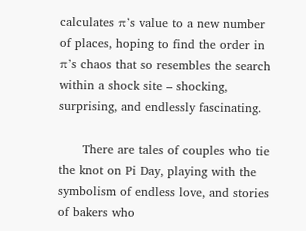calculates π’s value to a new number of places, hoping to find the order in π’s chaos that so resembles the search within a shock site – shocking, surprising, and endlessly fascinating.

      There are tales of couples who tie the knot on Pi Day, playing with the symbolism of endless love, and stories of bakers who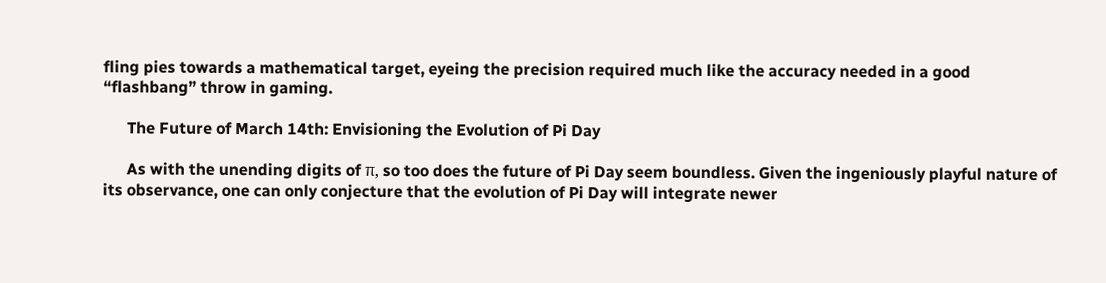fling pies towards a mathematical target, eyeing the precision required much like the accuracy needed in a good “flashbang” throw in gaming.

      The Future of March 14th: Envisioning the Evolution of Pi Day

      As with the unending digits of π, so too does the future of Pi Day seem boundless. Given the ingeniously playful nature of its observance, one can only conjecture that the evolution of Pi Day will integrate newer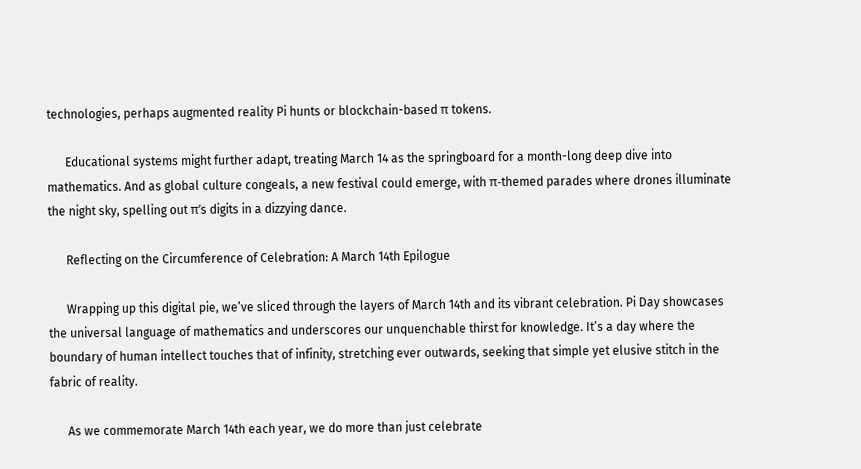technologies, perhaps augmented reality Pi hunts or blockchain-based π tokens.

      Educational systems might further adapt, treating March 14 as the springboard for a month-long deep dive into mathematics. And as global culture congeals, a new festival could emerge, with π-themed parades where drones illuminate the night sky, spelling out π’s digits in a dizzying dance.

      Reflecting on the Circumference of Celebration: A March 14th Epilogue

      Wrapping up this digital pie, we’ve sliced through the layers of March 14th and its vibrant celebration. Pi Day showcases the universal language of mathematics and underscores our unquenchable thirst for knowledge. It’s a day where the boundary of human intellect touches that of infinity, stretching ever outwards, seeking that simple yet elusive stitch in the fabric of reality.

      As we commemorate March 14th each year, we do more than just celebrate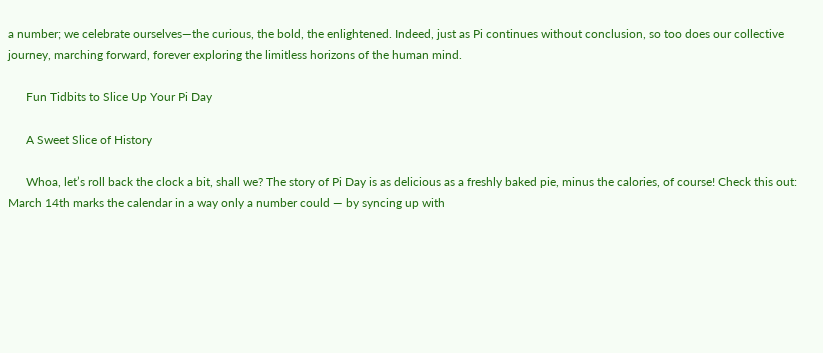a number; we celebrate ourselves—the curious, the bold, the enlightened. Indeed, just as Pi continues without conclusion, so too does our collective journey, marching forward, forever exploring the limitless horizons of the human mind.

      Fun Tidbits to Slice Up Your Pi Day

      A Sweet Slice of History

      Whoa, let’s roll back the clock a bit, shall we? The story of Pi Day is as delicious as a freshly baked pie, minus the calories, of course! Check this out: March 14th marks the calendar in a way only a number could — by syncing up with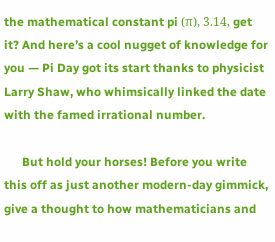the mathematical constant pi (π), 3.14, get it? And here’s a cool nugget of knowledge for you — Pi Day got its start thanks to physicist Larry Shaw, who whimsically linked the date with the famed irrational number.

      But hold your horses! Before you write this off as just another modern-day gimmick, give a thought to how mathematicians and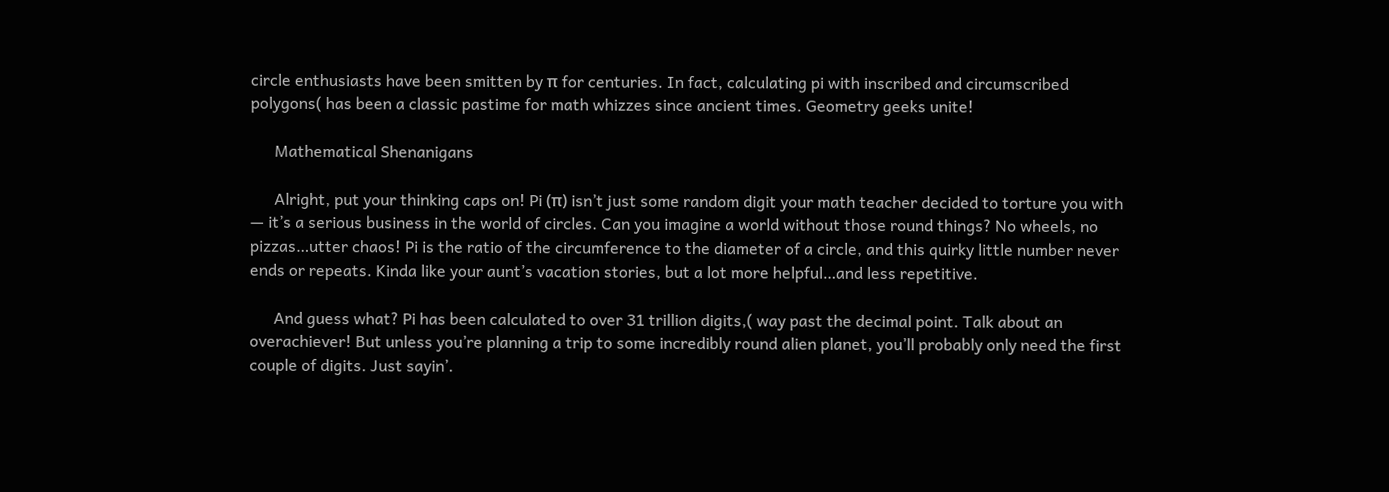circle enthusiasts have been smitten by π for centuries. In fact, calculating pi with inscribed and circumscribed polygons( has been a classic pastime for math whizzes since ancient times. Geometry geeks unite!

      Mathematical Shenanigans

      Alright, put your thinking caps on! Pi (π) isn’t just some random digit your math teacher decided to torture you with — it’s a serious business in the world of circles. Can you imagine a world without those round things? No wheels, no pizzas…utter chaos! Pi is the ratio of the circumference to the diameter of a circle, and this quirky little number never ends or repeats. Kinda like your aunt’s vacation stories, but a lot more helpful…and less repetitive.

      And guess what? Pi has been calculated to over 31 trillion digits,( way past the decimal point. Talk about an overachiever! But unless you’re planning a trip to some incredibly round alien planet, you’ll probably only need the first couple of digits. Just sayin’.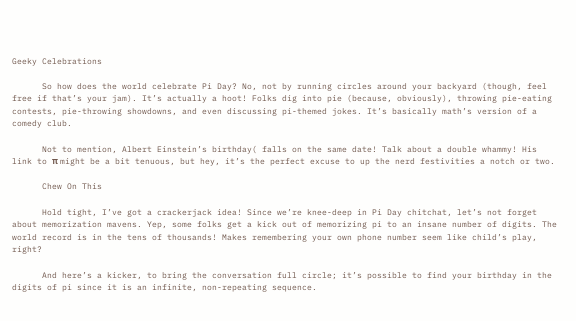Geeky Celebrations

      So how does the world celebrate Pi Day? No, not by running circles around your backyard (though, feel free if that’s your jam). It’s actually a hoot! Folks dig into pie (because, obviously), throwing pie-eating contests, pie-throwing showdowns, and even discussing pi-themed jokes. It’s basically math’s version of a comedy club.

      Not to mention, Albert Einstein’s birthday( falls on the same date! Talk about a double whammy! His link to π might be a bit tenuous, but hey, it’s the perfect excuse to up the nerd festivities a notch or two.

      Chew On This

      Hold tight, I’ve got a crackerjack idea! Since we’re knee-deep in Pi Day chitchat, let’s not forget about memorization mavens. Yep, some folks get a kick out of memorizing pi to an insane number of digits. The world record is in the tens of thousands! Makes remembering your own phone number seem like child’s play, right?

      And here’s a kicker, to bring the conversation full circle; it’s possible to find your birthday in the digits of pi since it is an infinite, non-repeating sequence.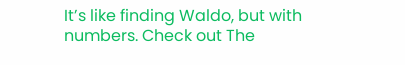It’s like finding Waldo, but with numbers. Check out The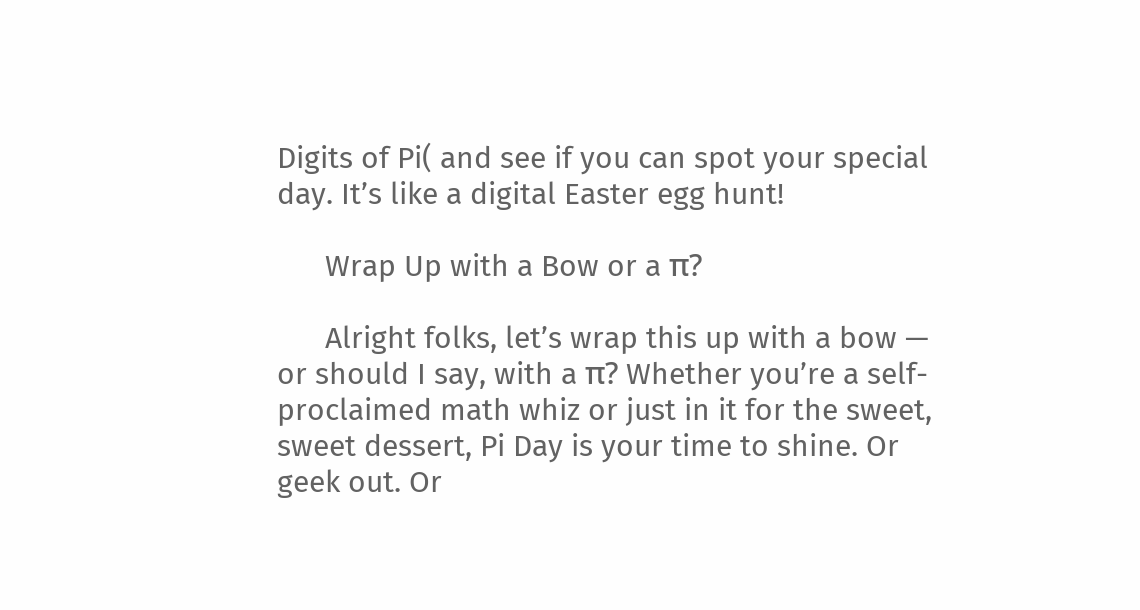Digits of Pi( and see if you can spot your special day. It’s like a digital Easter egg hunt!

      Wrap Up with a Bow or a π?

      Alright folks, let’s wrap this up with a bow — or should I say, with a π? Whether you’re a self-proclaimed math whiz or just in it for the sweet, sweet dessert, Pi Day is your time to shine. Or geek out. Or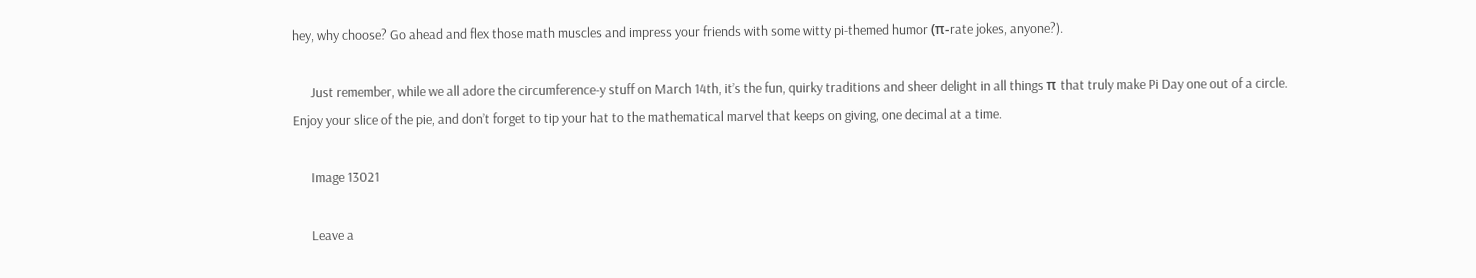hey, why choose? Go ahead and flex those math muscles and impress your friends with some witty pi-themed humor (π-rate jokes, anyone?).

      Just remember, while we all adore the circumference-y stuff on March 14th, it’s the fun, quirky traditions and sheer delight in all things π that truly make Pi Day one out of a circle. Enjoy your slice of the pie, and don’t forget to tip your hat to the mathematical marvel that keeps on giving, one decimal at a time.

      Image 13021

      Leave a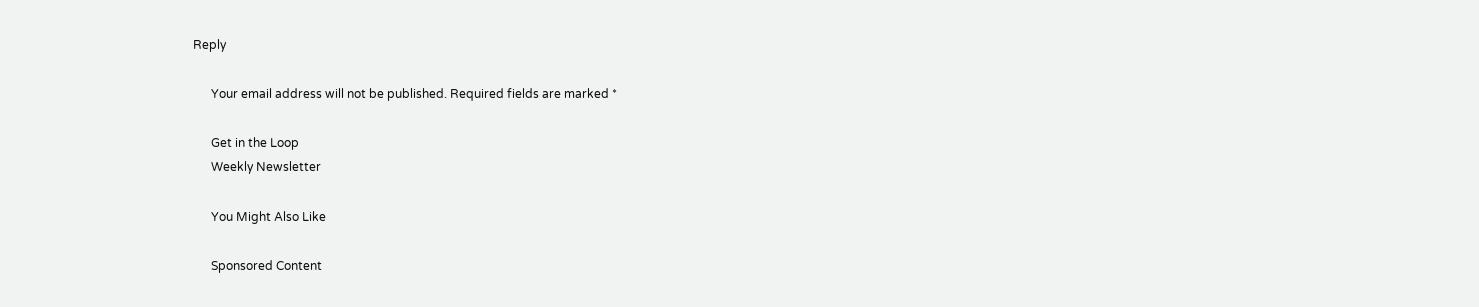Reply

      Your email address will not be published. Required fields are marked *

      Get in the Loop
      Weekly Newsletter

      You Might Also Like

      Sponsored Content